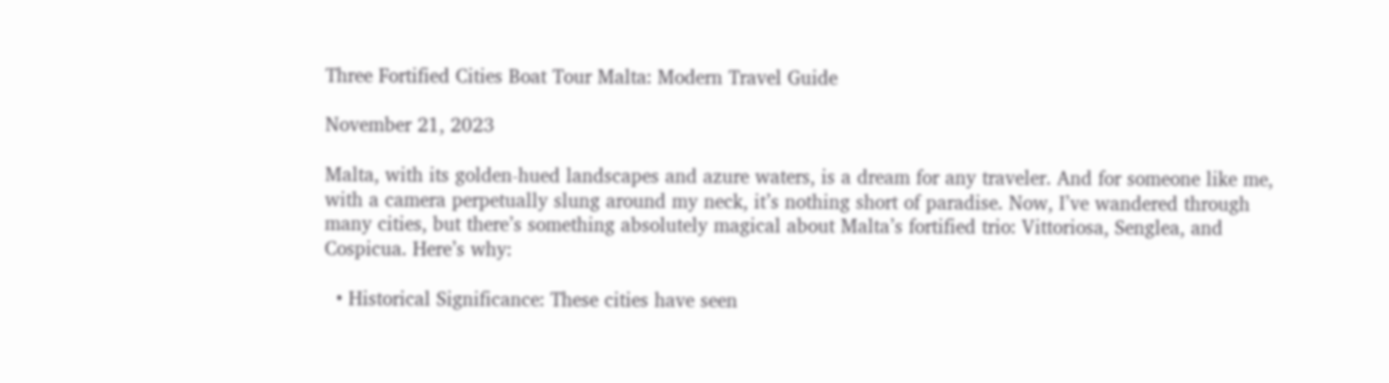Three Fortified Cities Boat Tour Malta: Modern Travel Guide

November 21, 2023

Malta, with its golden-hued landscapes and azure waters, is a dream for any traveler. And for someone like me, with a camera perpetually slung around my neck, it’s nothing short of paradise. Now, I’ve wandered through many cities, but there’s something absolutely magical about Malta’s fortified trio: Vittoriosa, Senglea, and Cospicua. Here’s why:

  • Historical Significance: These cities have seen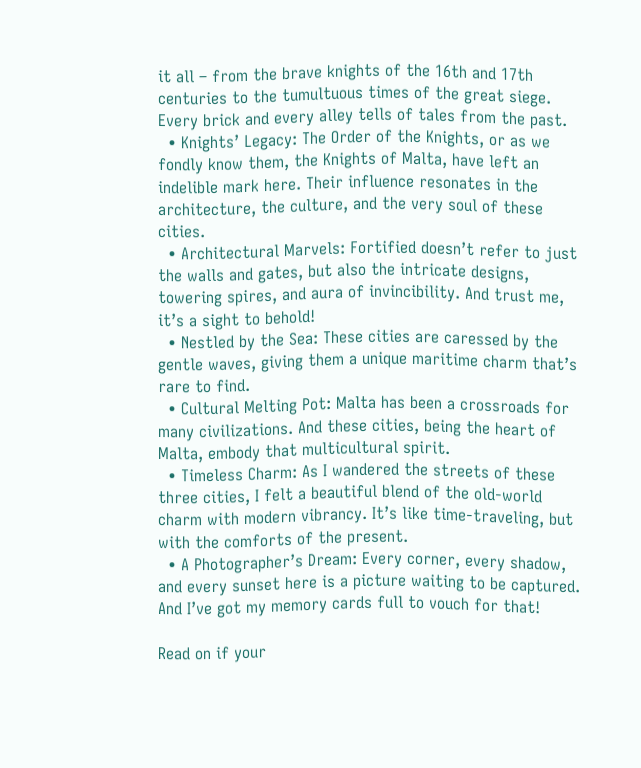it all – from the brave knights of the 16th and 17th centuries to the tumultuous times of the great siege. Every brick and every alley tells of tales from the past.
  • Knights’ Legacy: The Order of the Knights, or as we fondly know them, the Knights of Malta, have left an indelible mark here. Their influence resonates in the architecture, the culture, and the very soul of these cities.
  • Architectural Marvels: Fortified doesn’t refer to just the walls and gates, but also the intricate designs, towering spires, and aura of invincibility. And trust me, it’s a sight to behold!
  • Nestled by the Sea: These cities are caressed by the gentle waves, giving them a unique maritime charm that’s rare to find.
  • Cultural Melting Pot: Malta has been a crossroads for many civilizations. And these cities, being the heart of Malta, embody that multicultural spirit.
  • Timeless Charm: As I wandered the streets of these three cities, I felt a beautiful blend of the old-world charm with modern vibrancy. It’s like time-traveling, but with the comforts of the present.
  • A Photographer’s Dream: Every corner, every shadow, and every sunset here is a picture waiting to be captured. And I’ve got my memory cards full to vouch for that!

Read on if your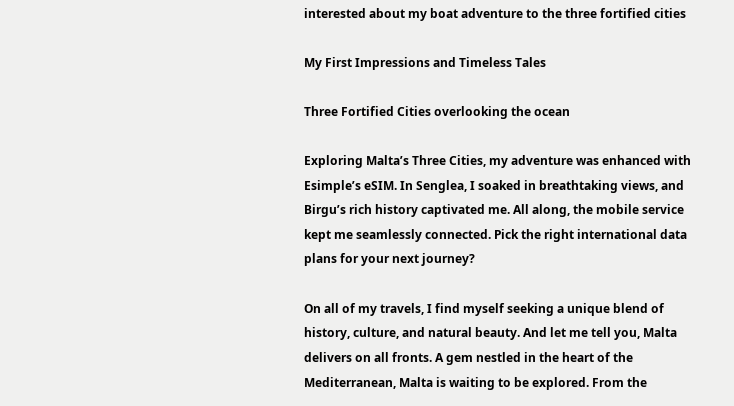interested about my boat adventure to the three fortified cities

My First Impressions and Timeless Tales

Three Fortified Cities overlooking the ocean

Exploring Malta’s Three Cities, my adventure was enhanced with Esimple’s eSIM. In Senglea, I soaked in breathtaking views, and Birgu’s rich history captivated me. All along, the mobile service kept me seamlessly connected. Pick the right international data plans for your next journey?

On all of my travels, I find myself seeking a unique blend of history, culture, and natural beauty. And let me tell you, Malta delivers on all fronts. A gem nestled in the heart of the Mediterranean, Malta is waiting to be explored. From the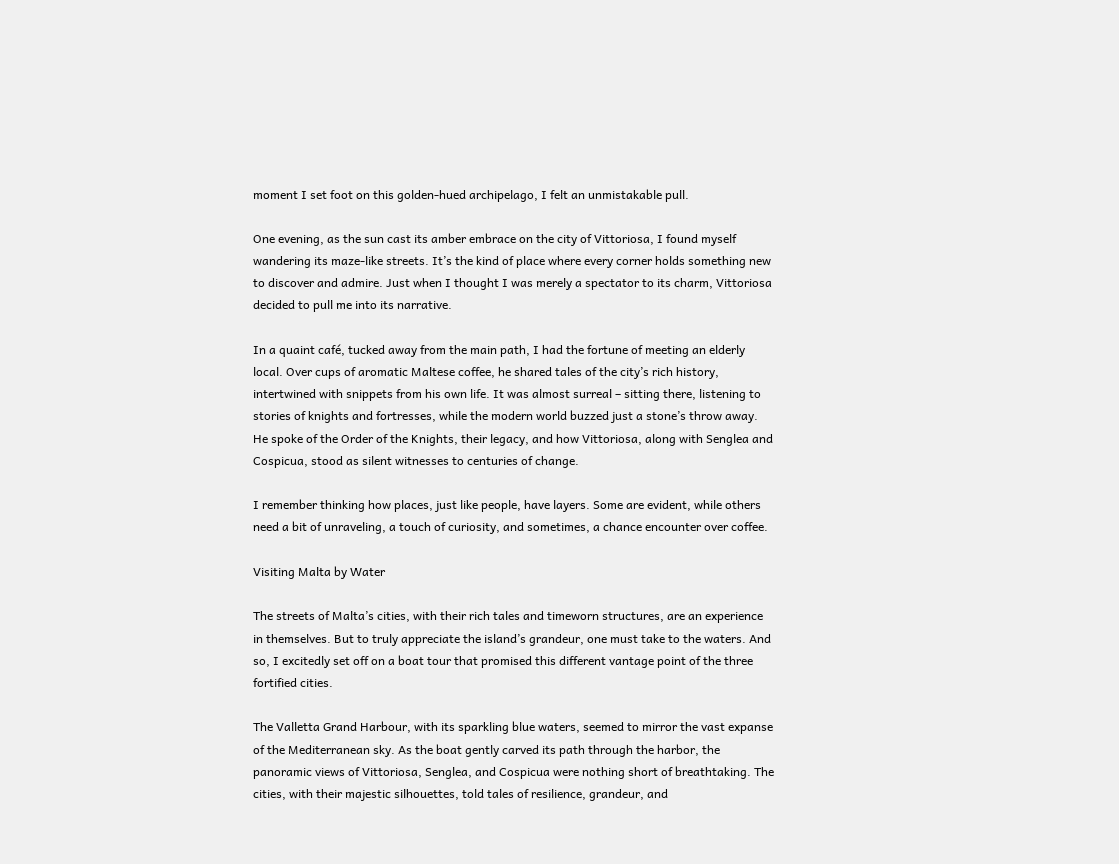moment I set foot on this golden-hued archipelago, I felt an unmistakable pull.

One evening, as the sun cast its amber embrace on the city of Vittoriosa, I found myself wandering its maze-like streets. It’s the kind of place where every corner holds something new to discover and admire. Just when I thought I was merely a spectator to its charm, Vittoriosa decided to pull me into its narrative.

In a quaint café, tucked away from the main path, I had the fortune of meeting an elderly local. Over cups of aromatic Maltese coffee, he shared tales of the city’s rich history, intertwined with snippets from his own life. It was almost surreal – sitting there, listening to stories of knights and fortresses, while the modern world buzzed just a stone’s throw away. He spoke of the Order of the Knights, their legacy, and how Vittoriosa, along with Senglea and Cospicua, stood as silent witnesses to centuries of change.

I remember thinking how places, just like people, have layers. Some are evident, while others need a bit of unraveling, a touch of curiosity, and sometimes, a chance encounter over coffee.

Visiting Malta by Water

The streets of Malta’s cities, with their rich tales and timeworn structures, are an experience in themselves. But to truly appreciate the island’s grandeur, one must take to the waters. And so, I excitedly set off on a boat tour that promised this different vantage point of the three fortified cities.

The Valletta Grand Harbour, with its sparkling blue waters, seemed to mirror the vast expanse of the Mediterranean sky. As the boat gently carved its path through the harbor, the panoramic views of Vittoriosa, Senglea, and Cospicua were nothing short of breathtaking. The cities, with their majestic silhouettes, told tales of resilience, grandeur, and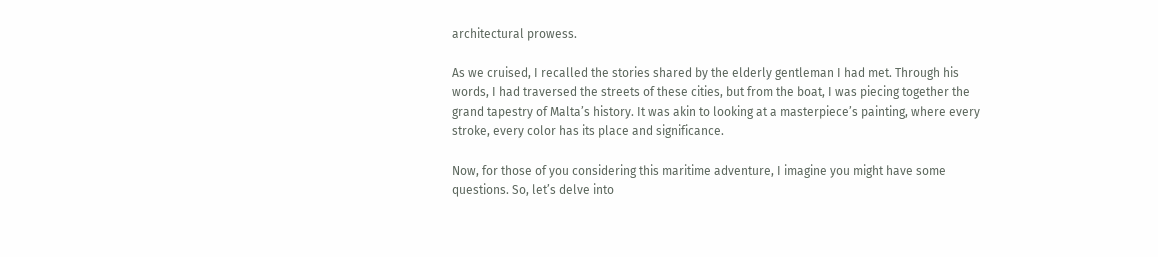architectural prowess.

As we cruised, I recalled the stories shared by the elderly gentleman I had met. Through his words, I had traversed the streets of these cities, but from the boat, I was piecing together the grand tapestry of Malta’s history. It was akin to looking at a masterpiece’s painting, where every stroke, every color has its place and significance.

Now, for those of you considering this maritime adventure, I imagine you might have some questions. So, let’s delve into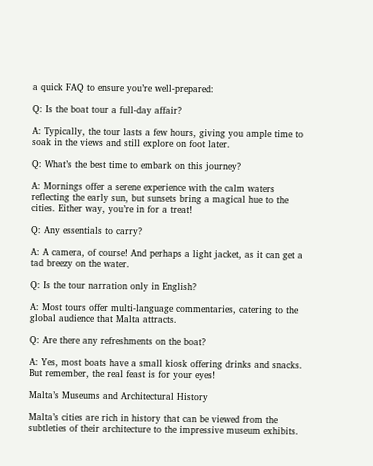a quick FAQ to ensure you’re well-prepared:

Q: Is the boat tour a full-day affair?

A: Typically, the tour lasts a few hours, giving you ample time to soak in the views and still explore on foot later.

Q: What’s the best time to embark on this journey?

A: Mornings offer a serene experience with the calm waters reflecting the early sun, but sunsets bring a magical hue to the cities. Either way, you’re in for a treat!

Q: Any essentials to carry?

A: A camera, of course! And perhaps a light jacket, as it can get a tad breezy on the water.

Q: Is the tour narration only in English?

A: Most tours offer multi-language commentaries, catering to the global audience that Malta attracts.

Q: Are there any refreshments on the boat?

A: Yes, most boats have a small kiosk offering drinks and snacks. But remember, the real feast is for your eyes!

Malta’s Museums and Architectural History

Malta’s cities are rich in history that can be viewed from the subtleties of their architecture to the impressive museum exhibits.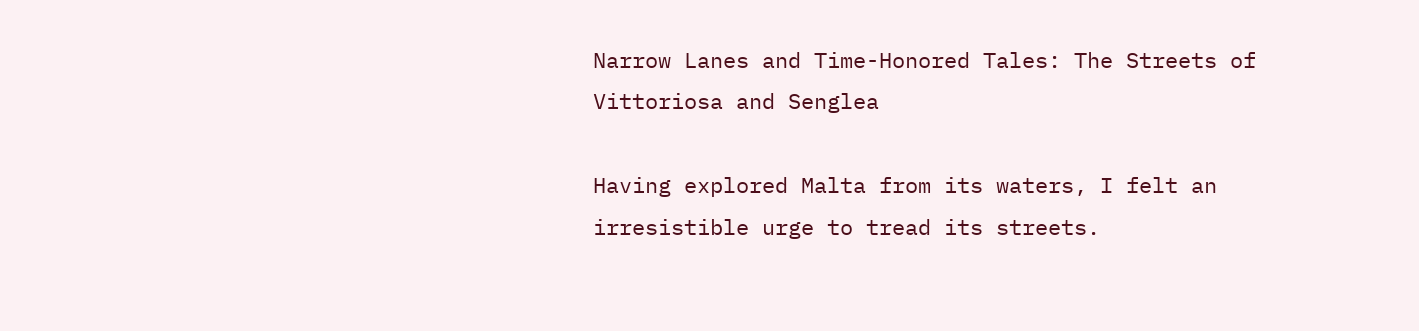Narrow Lanes and Time-Honored Tales: The Streets of Vittoriosa and Senglea

Having explored Malta from its waters, I felt an irresistible urge to tread its streets.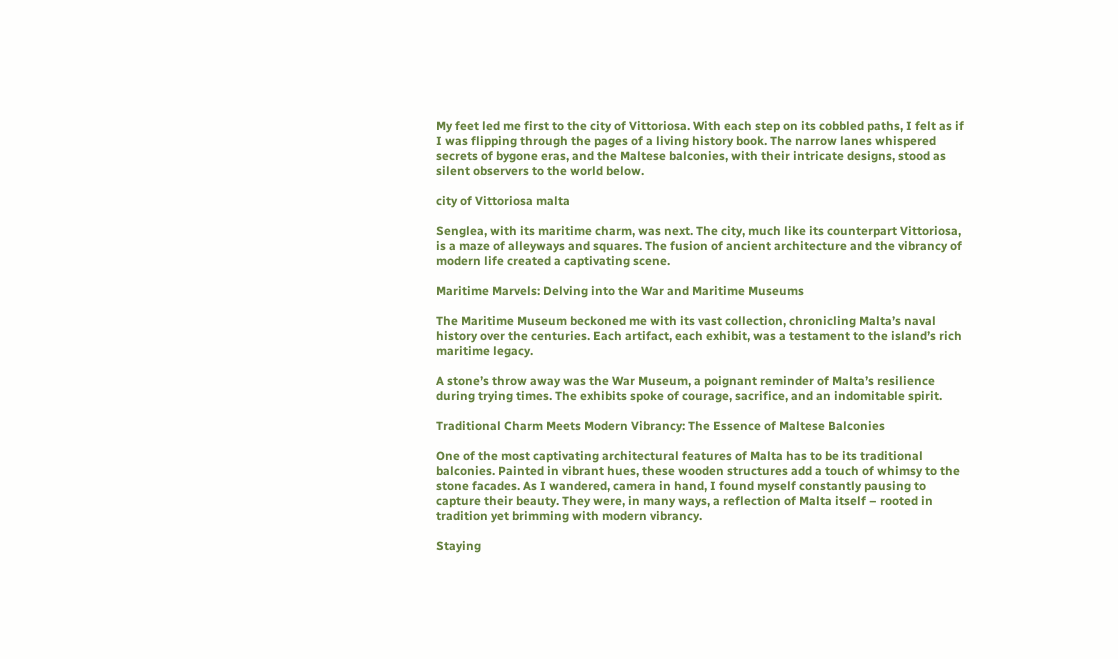My feet led me first to the city of Vittoriosa. With each step on its cobbled paths, I felt as if I was flipping through the pages of a living history book. The narrow lanes whispered secrets of bygone eras, and the Maltese balconies, with their intricate designs, stood as silent observers to the world below.

city of Vittoriosa malta

Senglea, with its maritime charm, was next. The city, much like its counterpart Vittoriosa, is a maze of alleyways and squares. The fusion of ancient architecture and the vibrancy of modern life created a captivating scene.

Maritime Marvels: Delving into the War and Maritime Museums

The Maritime Museum beckoned me with its vast collection, chronicling Malta’s naval history over the centuries. Each artifact, each exhibit, was a testament to the island’s rich maritime legacy.

A stone’s throw away was the War Museum, a poignant reminder of Malta’s resilience during trying times. The exhibits spoke of courage, sacrifice, and an indomitable spirit.

Traditional Charm Meets Modern Vibrancy: The Essence of Maltese Balconies

One of the most captivating architectural features of Malta has to be its traditional balconies. Painted in vibrant hues, these wooden structures add a touch of whimsy to the stone facades. As I wandered, camera in hand, I found myself constantly pausing to capture their beauty. They were, in many ways, a reflection of Malta itself – rooted in tradition yet brimming with modern vibrancy.

Staying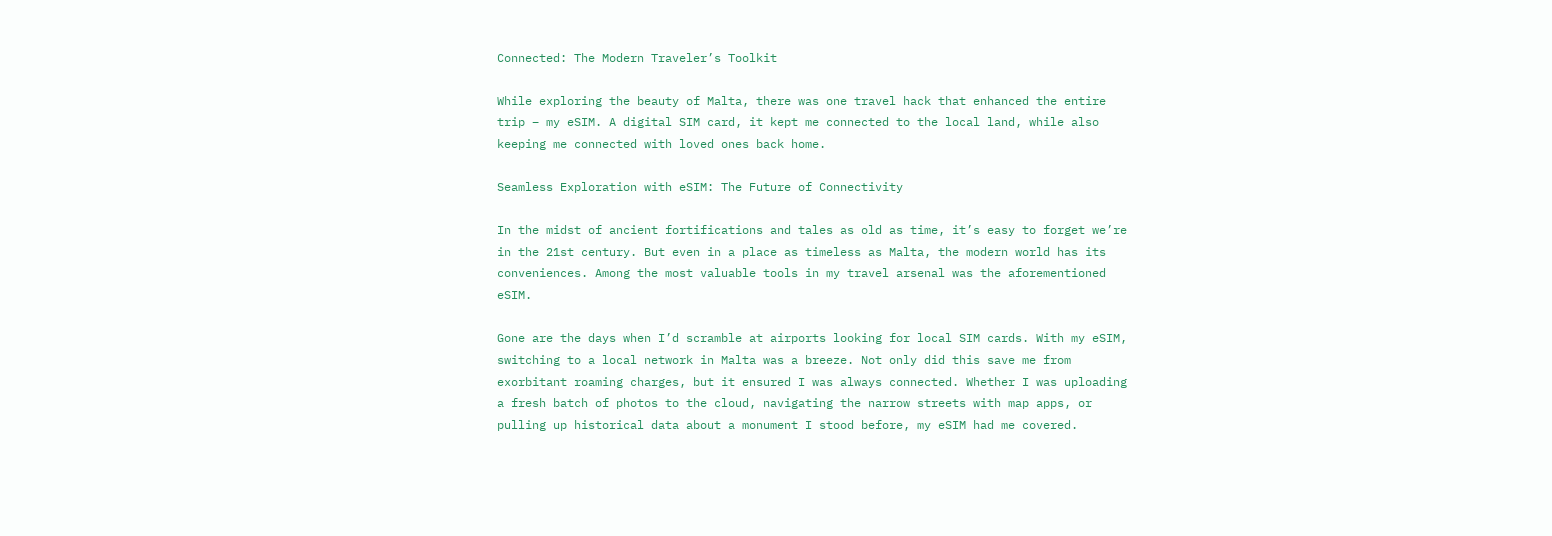Connected: The Modern Traveler’s Toolkit

While exploring the beauty of Malta, there was one travel hack that enhanced the entire trip – my eSIM. A digital SIM card, it kept me connected to the local land, while also keeping me connected with loved ones back home.

Seamless Exploration with eSIM: The Future of Connectivity

In the midst of ancient fortifications and tales as old as time, it’s easy to forget we’re in the 21st century. But even in a place as timeless as Malta, the modern world has its conveniences. Among the most valuable tools in my travel arsenal was the aforementioned eSIM.

Gone are the days when I’d scramble at airports looking for local SIM cards. With my eSIM, switching to a local network in Malta was a breeze. Not only did this save me from exorbitant roaming charges, but it ensured I was always connected. Whether I was uploading a fresh batch of photos to the cloud, navigating the narrow streets with map apps, or pulling up historical data about a monument I stood before, my eSIM had me covered.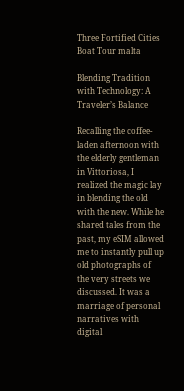Three Fortified Cities Boat Tour malta

Blending Tradition with Technology: A Traveler’s Balance

Recalling the coffee-laden afternoon with the elderly gentleman in Vittoriosa, I realized the magic lay in blending the old with the new. While he shared tales from the past, my eSIM allowed me to instantly pull up old photographs of the very streets we discussed. It was a marriage of personal narratives with digital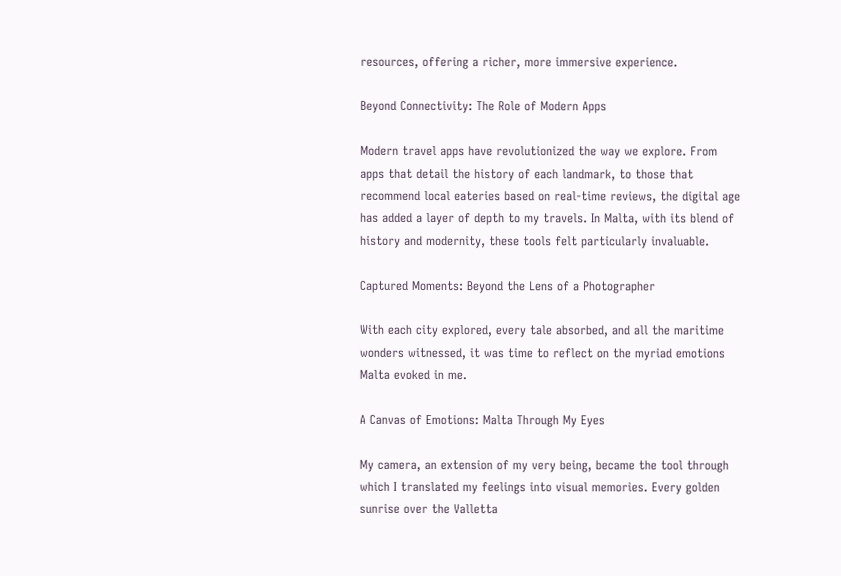resources, offering a richer, more immersive experience.

Beyond Connectivity: The Role of Modern Apps

Modern travel apps have revolutionized the way we explore. From apps that detail the history of each landmark, to those that recommend local eateries based on real-time reviews, the digital age has added a layer of depth to my travels. In Malta, with its blend of history and modernity, these tools felt particularly invaluable.

Captured Moments: Beyond the Lens of a Photographer

With each city explored, every tale absorbed, and all the maritime wonders witnessed, it was time to reflect on the myriad emotions Malta evoked in me.

A Canvas of Emotions: Malta Through My Eyes

My camera, an extension of my very being, became the tool through which I translated my feelings into visual memories. Every golden sunrise over the Valletta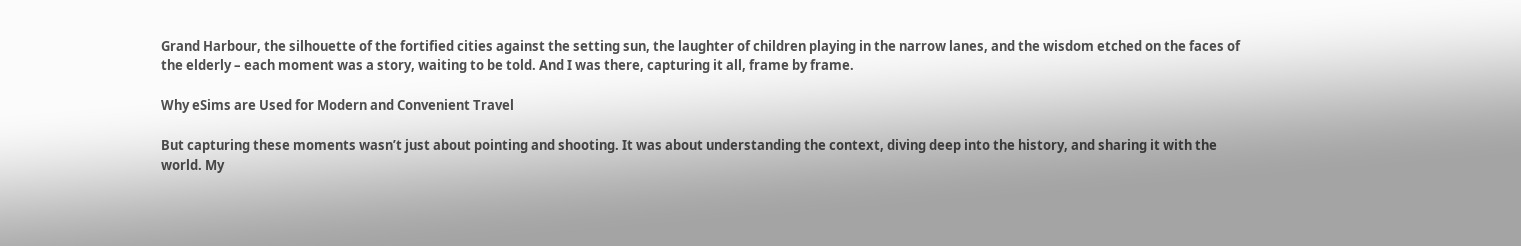Grand Harbour, the silhouette of the fortified cities against the setting sun, the laughter of children playing in the narrow lanes, and the wisdom etched on the faces of the elderly – each moment was a story, waiting to be told. And I was there, capturing it all, frame by frame.

Why eSims are Used for Modern and Convenient Travel

But capturing these moments wasn’t just about pointing and shooting. It was about understanding the context, diving deep into the history, and sharing it with the world. My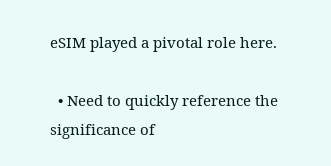eSIM played a pivotal role here.

  • Need to quickly reference the significance of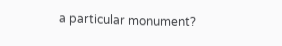a particular monument?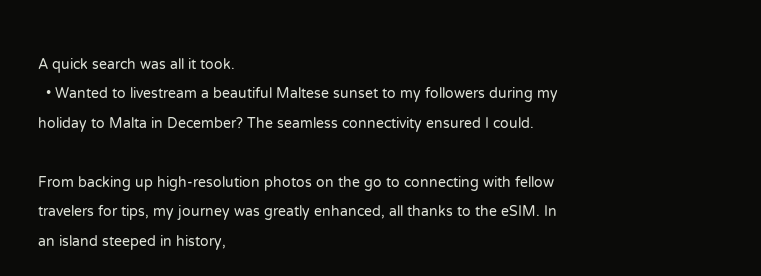A quick search was all it took.
  • Wanted to livestream a beautiful Maltese sunset to my followers during my holiday to Malta in December? The seamless connectivity ensured I could.

From backing up high-resolution photos on the go to connecting with fellow travelers for tips, my journey was greatly enhanced, all thanks to the eSIM. In an island steeped in history,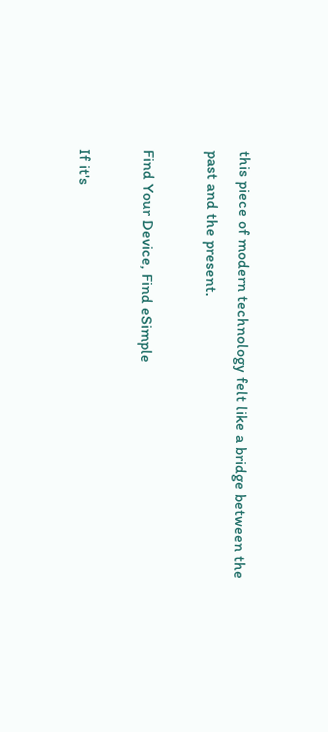this piece of modern technology felt like a bridge between the past and the present.

Find Your Device, Find eSimple

If it's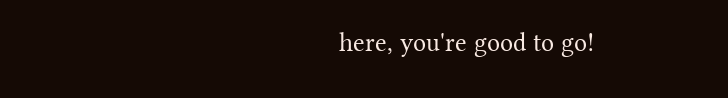here, you're good to go!